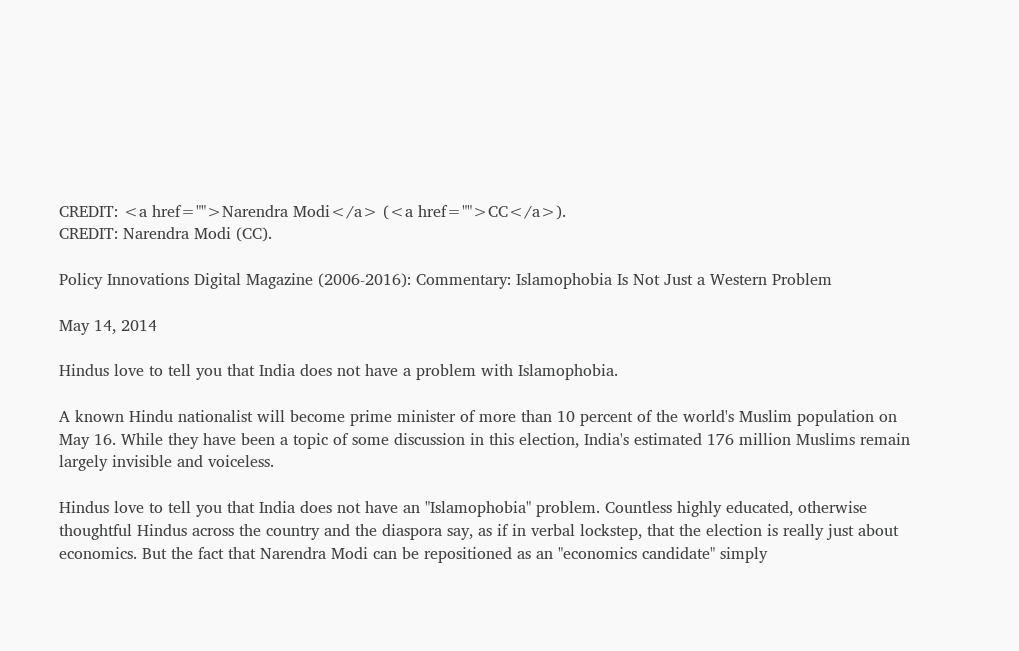CREDIT: <a href="">Narendra Modi</a> (<a href="">CC</a>).
CREDIT: Narendra Modi (CC).

Policy Innovations Digital Magazine (2006-2016): Commentary: Islamophobia Is Not Just a Western Problem

May 14, 2014

Hindus love to tell you that India does not have a problem with Islamophobia.

A known Hindu nationalist will become prime minister of more than 10 percent of the world's Muslim population on May 16. While they have been a topic of some discussion in this election, India's estimated 176 million Muslims remain largely invisible and voiceless.

Hindus love to tell you that India does not have an "Islamophobia" problem. Countless highly educated, otherwise thoughtful Hindus across the country and the diaspora say, as if in verbal lockstep, that the election is really just about economics. But the fact that Narendra Modi can be repositioned as an "economics candidate" simply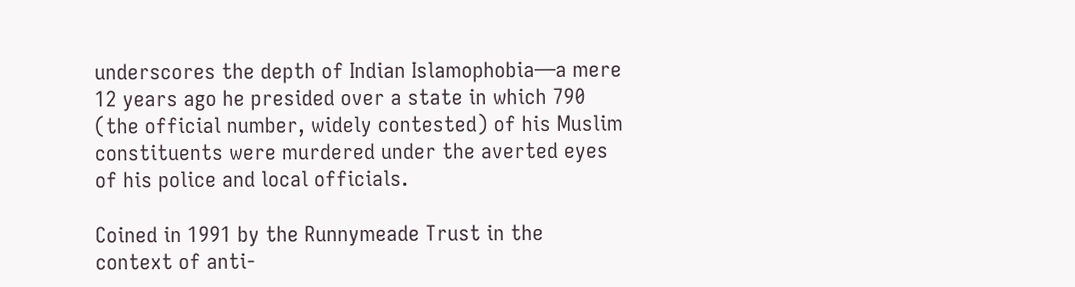underscores the depth of Indian Islamophobia—a mere 12 years ago he presided over a state in which 790 (the official number, widely contested) of his Muslim constituents were murdered under the averted eyes of his police and local officials.

Coined in 1991 by the Runnymeade Trust in the context of anti-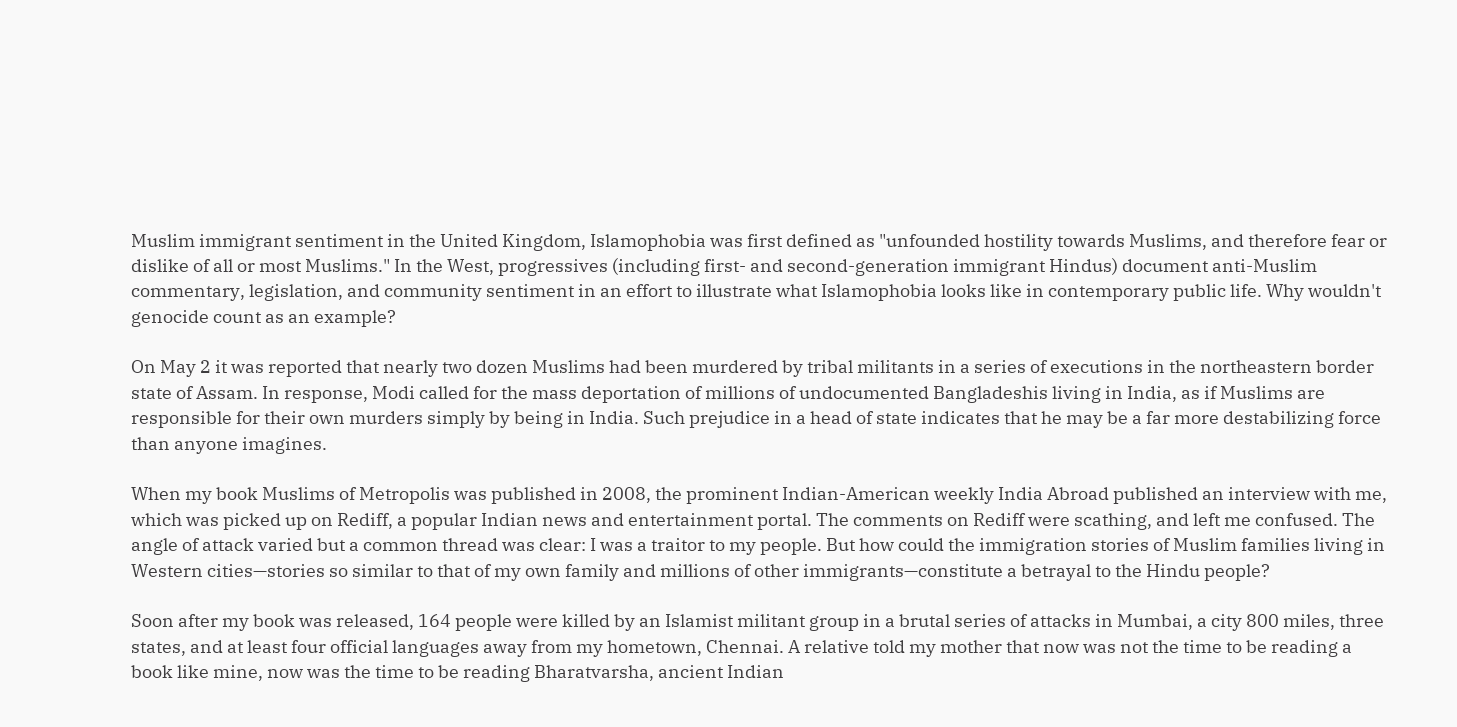Muslim immigrant sentiment in the United Kingdom, Islamophobia was first defined as "unfounded hostility towards Muslims, and therefore fear or dislike of all or most Muslims." In the West, progressives (including first- and second-generation immigrant Hindus) document anti-Muslim commentary, legislation, and community sentiment in an effort to illustrate what Islamophobia looks like in contemporary public life. Why wouldn't genocide count as an example?

On May 2 it was reported that nearly two dozen Muslims had been murdered by tribal militants in a series of executions in the northeastern border state of Assam. In response, Modi called for the mass deportation of millions of undocumented Bangladeshis living in India, as if Muslims are responsible for their own murders simply by being in India. Such prejudice in a head of state indicates that he may be a far more destabilizing force than anyone imagines.

When my book Muslims of Metropolis was published in 2008, the prominent Indian-American weekly India Abroad published an interview with me, which was picked up on Rediff, a popular Indian news and entertainment portal. The comments on Rediff were scathing, and left me confused. The angle of attack varied but a common thread was clear: I was a traitor to my people. But how could the immigration stories of Muslim families living in Western cities—stories so similar to that of my own family and millions of other immigrants—constitute a betrayal to the Hindu people?

Soon after my book was released, 164 people were killed by an Islamist militant group in a brutal series of attacks in Mumbai, a city 800 miles, three states, and at least four official languages away from my hometown, Chennai. A relative told my mother that now was not the time to be reading a book like mine, now was the time to be reading Bharatvarsha, ancient Indian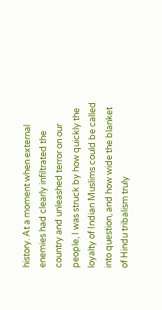history. At a moment when external enemies had clearly infiltrated the country and unleashed terror on our people, I was struck by how quickly the loyalty of Indian Muslims could be called into question, and how wide the blanket of Hindu tribalism truly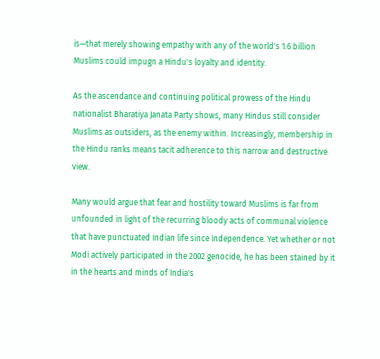is—that merely showing empathy with any of the world's 1.6 billion Muslims could impugn a Hindu's loyalty and identity.

As the ascendance and continuing political prowess of the Hindu nationalist Bharatiya Janata Party shows, many Hindus still consider Muslims as outsiders, as the enemy within. Increasingly, membership in the Hindu ranks means tacit adherence to this narrow and destructive view.

Many would argue that fear and hostility toward Muslims is far from unfounded in light of the recurring bloody acts of communal violence that have punctuated Indian life since Independence. Yet whether or not Modi actively participated in the 2002 genocide, he has been stained by it in the hearts and minds of India's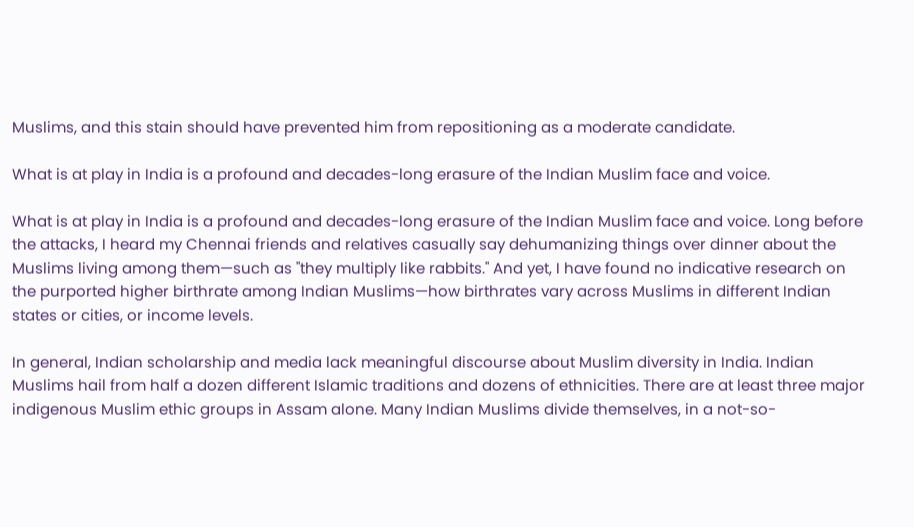Muslims, and this stain should have prevented him from repositioning as a moderate candidate.

What is at play in India is a profound and decades-long erasure of the Indian Muslim face and voice.

What is at play in India is a profound and decades-long erasure of the Indian Muslim face and voice. Long before the attacks, I heard my Chennai friends and relatives casually say dehumanizing things over dinner about the Muslims living among them—such as "they multiply like rabbits." And yet, I have found no indicative research on the purported higher birthrate among Indian Muslims—how birthrates vary across Muslims in different Indian states or cities, or income levels.

In general, Indian scholarship and media lack meaningful discourse about Muslim diversity in India. Indian Muslims hail from half a dozen different Islamic traditions and dozens of ethnicities. There are at least three major indigenous Muslim ethic groups in Assam alone. Many Indian Muslims divide themselves, in a not-so-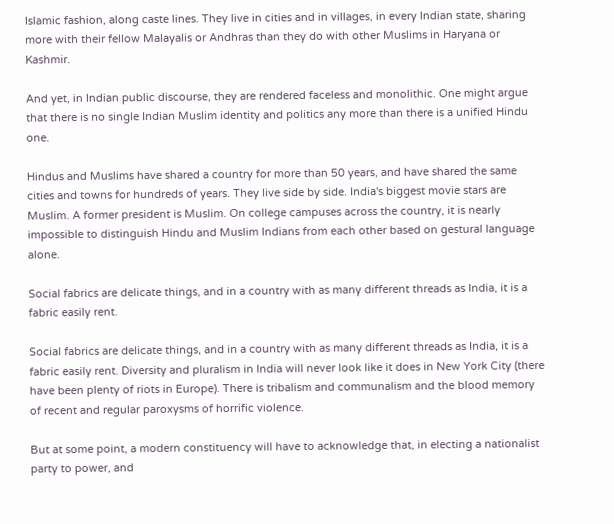Islamic fashion, along caste lines. They live in cities and in villages, in every Indian state, sharing more with their fellow Malayalis or Andhras than they do with other Muslims in Haryana or Kashmir.

And yet, in Indian public discourse, they are rendered faceless and monolithic. One might argue that there is no single Indian Muslim identity and politics any more than there is a unified Hindu one.

Hindus and Muslims have shared a country for more than 50 years, and have shared the same cities and towns for hundreds of years. They live side by side. India's biggest movie stars are Muslim. A former president is Muslim. On college campuses across the country, it is nearly impossible to distinguish Hindu and Muslim Indians from each other based on gestural language alone.

Social fabrics are delicate things, and in a country with as many different threads as India, it is a fabric easily rent.

Social fabrics are delicate things, and in a country with as many different threads as India, it is a fabric easily rent. Diversity and pluralism in India will never look like it does in New York City (there have been plenty of riots in Europe). There is tribalism and communalism and the blood memory of recent and regular paroxysms of horrific violence.

But at some point, a modern constituency will have to acknowledge that, in electing a nationalist party to power, and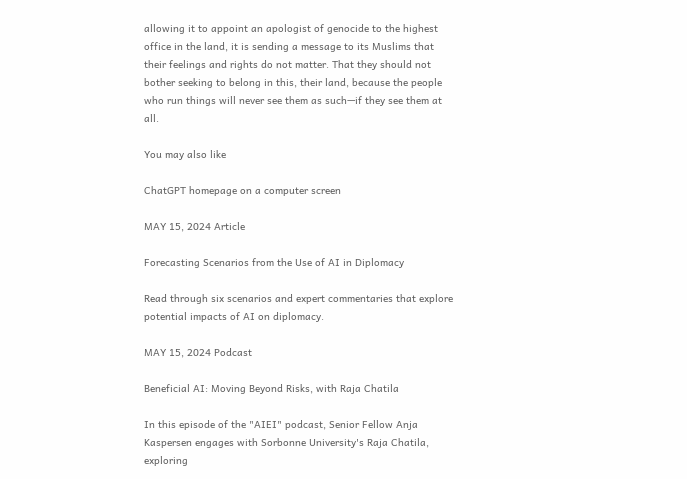allowing it to appoint an apologist of genocide to the highest office in the land, it is sending a message to its Muslims that their feelings and rights do not matter. That they should not bother seeking to belong in this, their land, because the people who run things will never see them as such—if they see them at all.

You may also like

ChatGPT homepage on a computer screen

MAY 15, 2024 Article

Forecasting Scenarios from the Use of AI in Diplomacy

Read through six scenarios and expert commentaries that explore potential impacts of AI on diplomacy.

MAY 15, 2024 Podcast

Beneficial AI: Moving Beyond Risks, with Raja Chatila

In this episode of the "AIEI" podcast, Senior Fellow Anja Kaspersen engages with Sorbonne University's Raja Chatila, exploring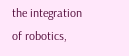the integration of robotics,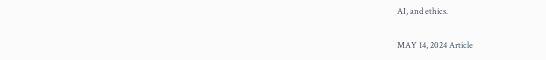AI, and ethics.

MAY 14, 2024 Article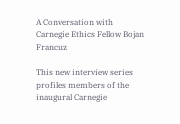A Conversation with Carnegie Ethics Fellow Bojan Francuz

This new interview series profiles members of the inaugural Carnegie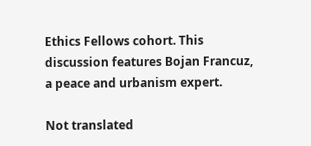Ethics Fellows cohort. This discussion features Bojan Francuz, a peace and urbanism expert.

Not translated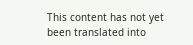This content has not yet been translated into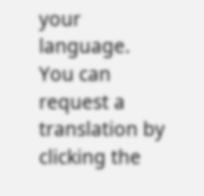your language. You can request a translation by clicking the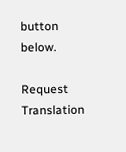button below.

Request Translation